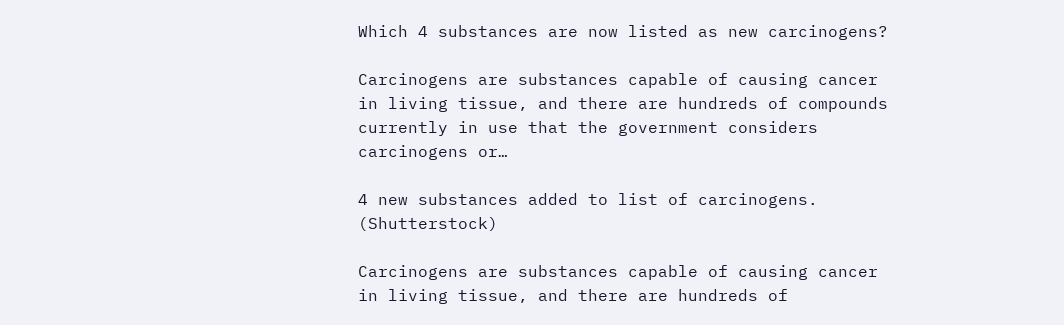Which 4 substances are now listed as new carcinogens?

Carcinogens are substances capable of causing cancer in living tissue, and there are hundreds of compounds currently in use that the government considers carcinogens or…

4 new substances added to list of carcinogens. (Shutterstock)

Carcinogens are substances capable of causing cancer in living tissue, and there are hundreds of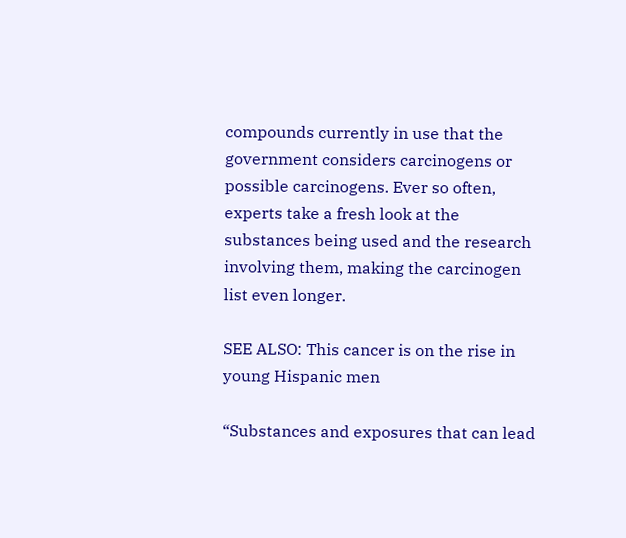compounds currently in use that the government considers carcinogens or possible carcinogens. Ever so often, experts take a fresh look at the substances being used and the research involving them, making the carcinogen list even longer.

SEE ALSO: This cancer is on the rise in young Hispanic men

“Substances and exposures that can lead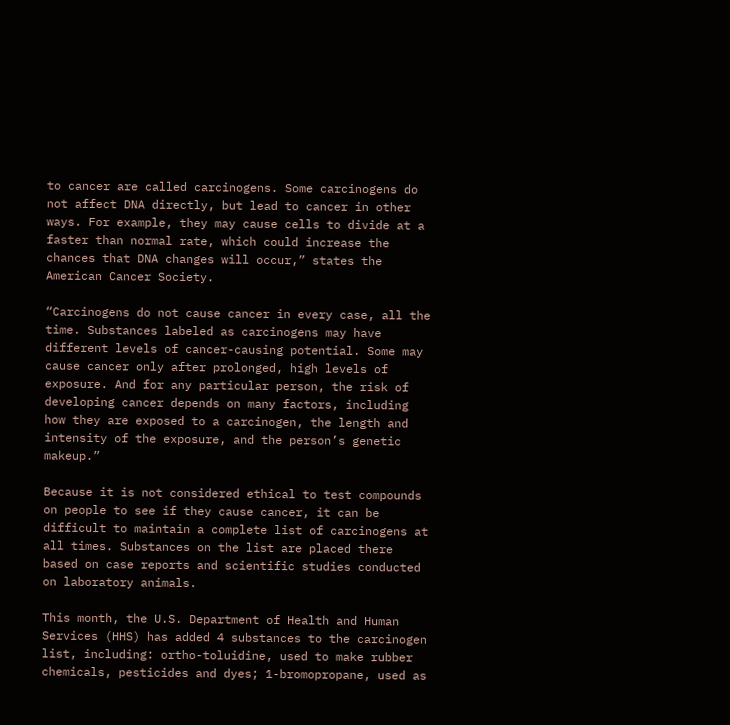to cancer are called carcinogens. Some carcinogens do not affect DNA directly, but lead to cancer in other ways. For example, they may cause cells to divide at a faster than normal rate, which could increase the chances that DNA changes will occur,” states the American Cancer Society.

“Carcinogens do not cause cancer in every case, all the time. Substances labeled as carcinogens may have different levels of cancer-causing potential. Some may cause cancer only after prolonged, high levels of exposure. And for any particular person, the risk of developing cancer depends on many factors, including how they are exposed to a carcinogen, the length and intensity of the exposure, and the person’s genetic makeup.”

Because it is not considered ethical to test compounds on people to see if they cause cancer, it can be difficult to maintain a complete list of carcinogens at all times. Substances on the list are placed there based on case reports and scientific studies conducted on laboratory animals.

This month, the U.S. Department of Health and Human Services (HHS) has added 4 substances to the carcinogen list, including: ortho-toluidine, used to make rubber chemicals, pesticides and dyes; 1-bromopropane, used as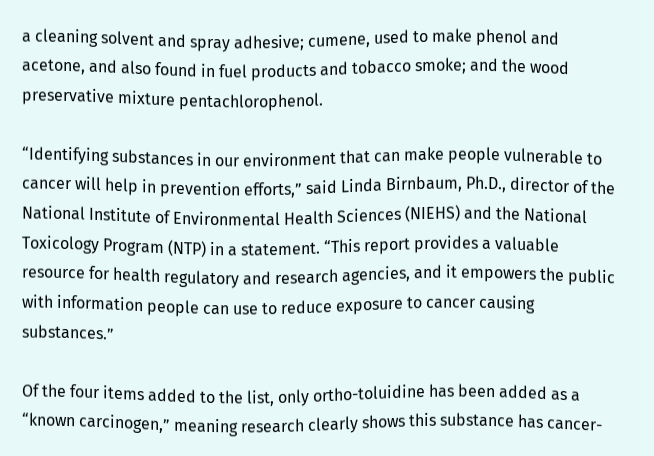a cleaning solvent and spray adhesive; cumene, used to make phenol and acetone, and also found in fuel products and tobacco smoke; and the wood preservative mixture pentachlorophenol.

“Identifying substances in our environment that can make people vulnerable to cancer will help in prevention efforts,” said Linda Birnbaum, Ph.D., director of the National Institute of Environmental Health Sciences (NIEHS) and the National Toxicology Program (NTP) in a statement. “This report provides a valuable resource for health regulatory and research agencies, and it empowers the public with information people can use to reduce exposure to cancer causing substances.”

Of the four items added to the list, only ortho-toluidine has been added as a “known carcinogen,” meaning research clearly shows this substance has cancer-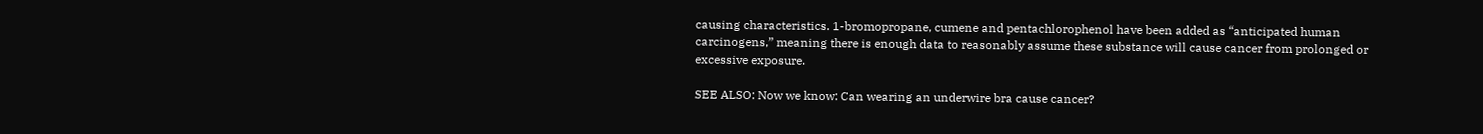causing characteristics. 1-bromopropane, cumene and pentachlorophenol have been added as “anticipated human carcinogens,” meaning there is enough data to reasonably assume these substance will cause cancer from prolonged or excessive exposure.

SEE ALSO: Now we know: Can wearing an underwire bra cause cancer?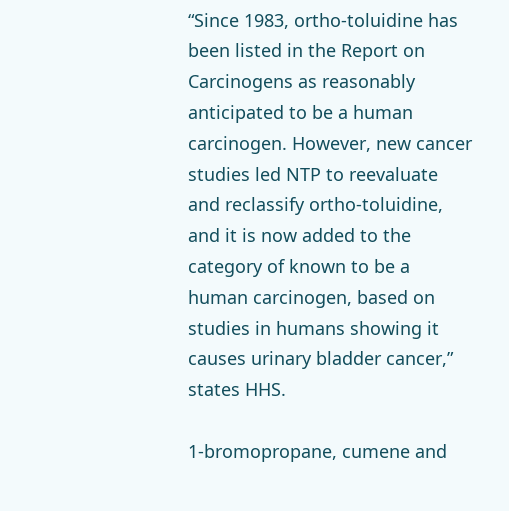“Since 1983, ortho-toluidine has been listed in the Report on Carcinogens as reasonably anticipated to be a human carcinogen. However, new cancer studies led NTP to reevaluate and reclassify ortho-toluidine, and it is now added to the category of known to be a human carcinogen, based on studies in humans showing it causes urinary bladder cancer,” states HHS.

1-bromopropane, cumene and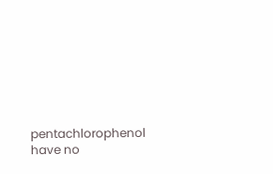pentachlorophenol have no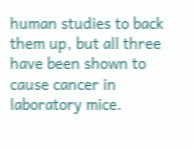human studies to back them up, but all three have been shown to cause cancer in laboratory mice.